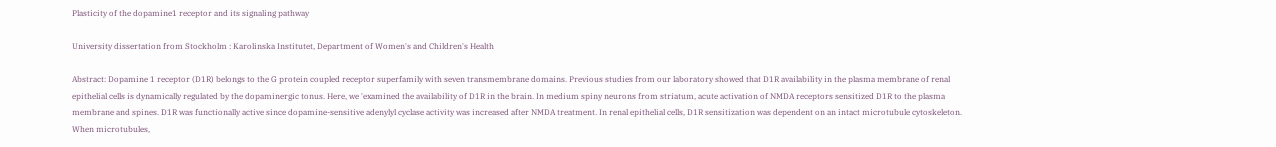Plasticity of the dopamine1 receptor and its signaling pathway

University dissertation from Stockholm : Karolinska Institutet, Department of Women's and Children's Health

Abstract: Dopamine 1 receptor (D1R) belongs to the G protein coupled receptor superfamily with seven transmembrane domains. Previous studies from our laboratory showed that D1R availability in the plasma membrane of renal epithelial cells is dynamically regulated by the dopaminergic tonus. Here, we 'examined the availability of D1R in the brain. In medium spiny neurons from striatum, acute activation of NMDA receptors sensitized D1R to the plasma membrane and spines. D1R was functionally active since dopamine-sensitive adenylyl cyclase activity was increased after NMDA treatment. In renal epithelial cells, D1R sensitization was dependent on an intact microtubule cytoskeleton. When microtubules,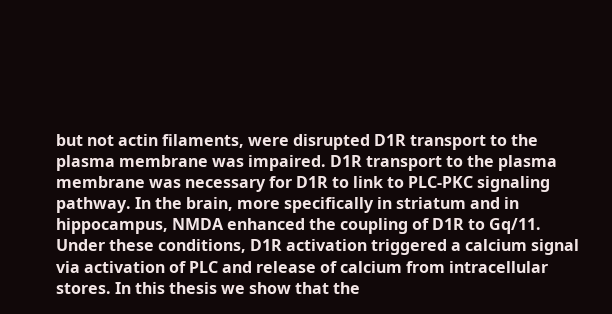but not actin filaments, were disrupted D1R transport to the plasma membrane was impaired. D1R transport to the plasma membrane was necessary for D1R to link to PLC-PKC signaling pathway. In the brain, more specifically in striatum and in hippocampus, NMDA enhanced the coupling of D1R to Gq/11. Under these conditions, D1R activation triggered a calcium signal via activation of PLC and release of calcium from intracellular stores. In this thesis we show that the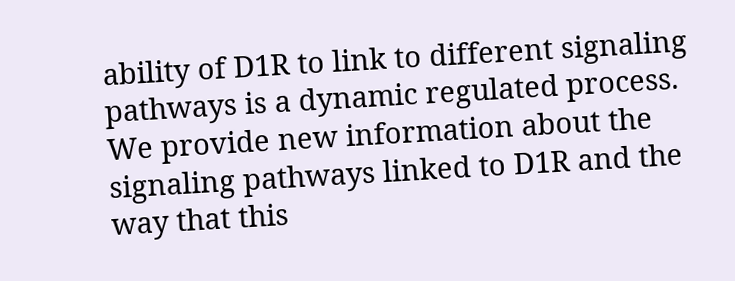ability of D1R to link to different signaling pathways is a dynamic regulated process. We provide new information about the signaling pathways linked to D1R and the way that this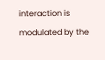interaction is modulated by the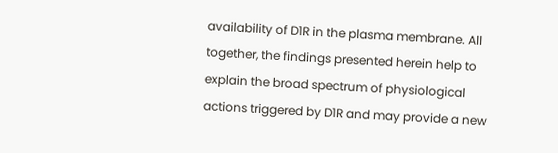availability of D1R in the plasma membrane. All together, the findings presented herein help to explain the broad spectrum of physiological actions triggered by D1R and may provide a new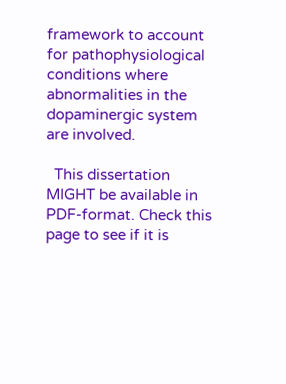framework to account for pathophysiological conditions where abnormalities in the dopaminergic system are involved.

  This dissertation MIGHT be available in PDF-format. Check this page to see if it is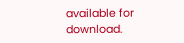available for download.